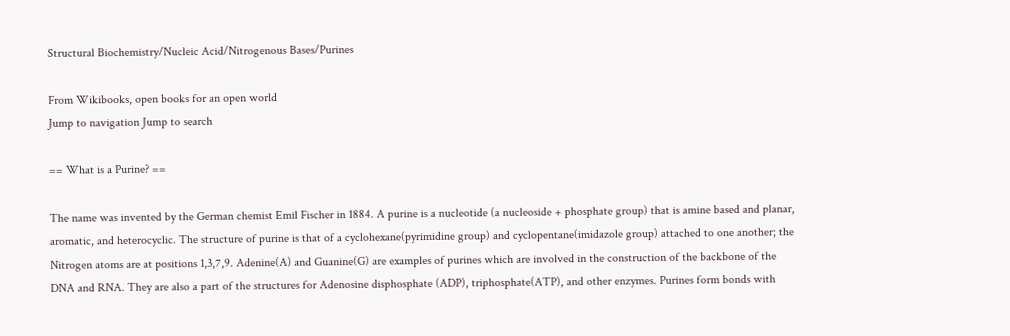Structural Biochemistry/Nucleic Acid/Nitrogenous Bases/Purines

From Wikibooks, open books for an open world
Jump to navigation Jump to search

== What is a Purine? ==

The name was invented by the German chemist Emil Fischer in 1884. A purine is a nucleotide (a nucleoside + phosphate group) that is amine based and planar, aromatic, and heterocyclic. The structure of purine is that of a cyclohexane(pyrimidine group) and cyclopentane(imidazole group) attached to one another; the Nitrogen atoms are at positions 1,3,7,9. Adenine(A) and Guanine(G) are examples of purines which are involved in the construction of the backbone of the DNA and RNA. They are also a part of the structures for Adenosine disphosphate (ADP), triphosphate(ATP), and other enzymes. Purines form bonds with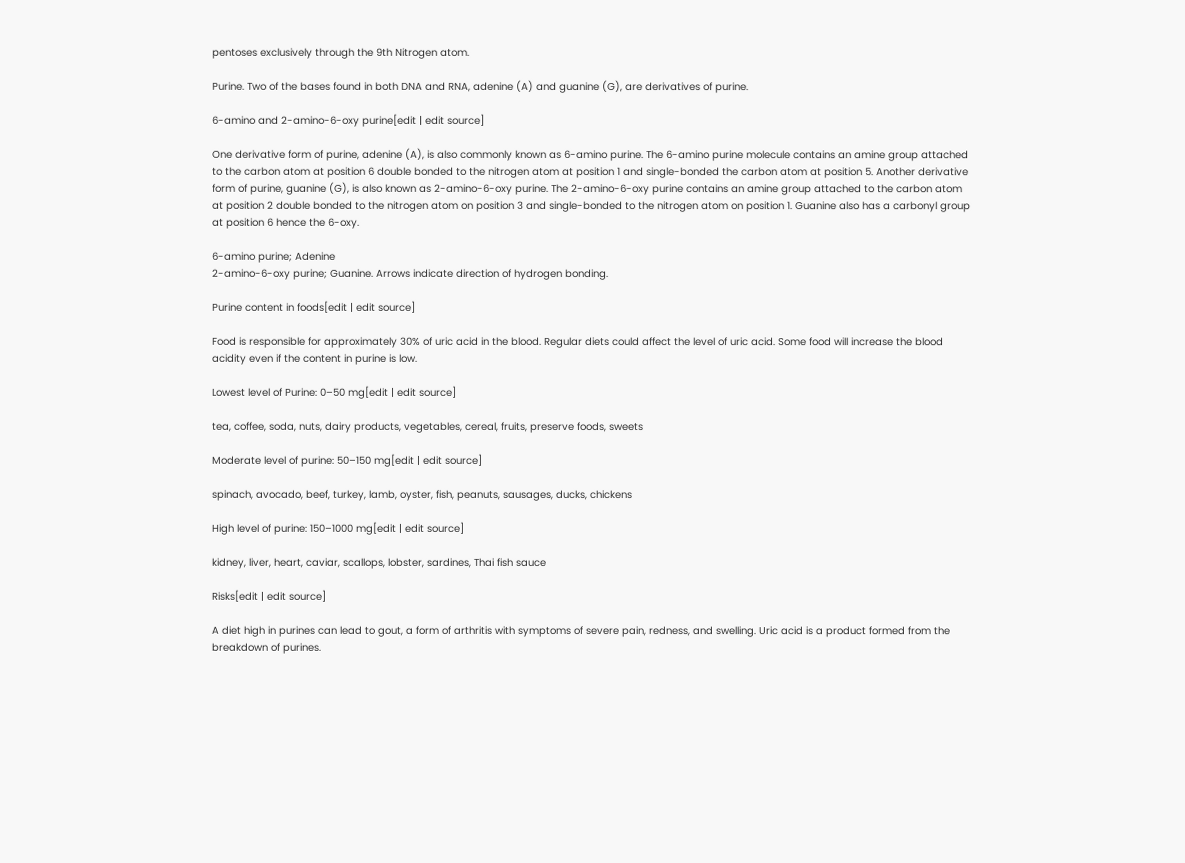pentoses exclusively through the 9th Nitrogen atom.

Purine. Two of the bases found in both DNA and RNA, adenine (A) and guanine (G), are derivatives of purine.

6-amino and 2-amino-6-oxy purine[edit | edit source]

One derivative form of purine, adenine (A), is also commonly known as 6-amino purine. The 6-amino purine molecule contains an amine group attached to the carbon atom at position 6 double bonded to the nitrogen atom at position 1 and single-bonded the carbon atom at position 5. Another derivative form of purine, guanine (G), is also known as 2-amino-6-oxy purine. The 2-amino-6-oxy purine contains an amine group attached to the carbon atom at position 2 double bonded to the nitrogen atom on position 3 and single-bonded to the nitrogen atom on position 1. Guanine also has a carbonyl group at position 6 hence the 6-oxy.

6-amino purine; Adenine
2-amino-6-oxy purine; Guanine. Arrows indicate direction of hydrogen bonding.

Purine content in foods[edit | edit source]

Food is responsible for approximately 30% of uric acid in the blood. Regular diets could affect the level of uric acid. Some food will increase the blood acidity even if the content in purine is low.

Lowest level of Purine: 0–50 mg[edit | edit source]

tea, coffee, soda, nuts, dairy products, vegetables, cereal, fruits, preserve foods, sweets

Moderate level of purine: 50–150 mg[edit | edit source]

spinach, avocado, beef, turkey, lamb, oyster, fish, peanuts, sausages, ducks, chickens

High level of purine: 150–1000 mg[edit | edit source]

kidney, liver, heart, caviar, scallops, lobster, sardines, Thai fish sauce

Risks[edit | edit source]

A diet high in purines can lead to gout, a form of arthritis with symptoms of severe pain, redness, and swelling. Uric acid is a product formed from the breakdown of purines.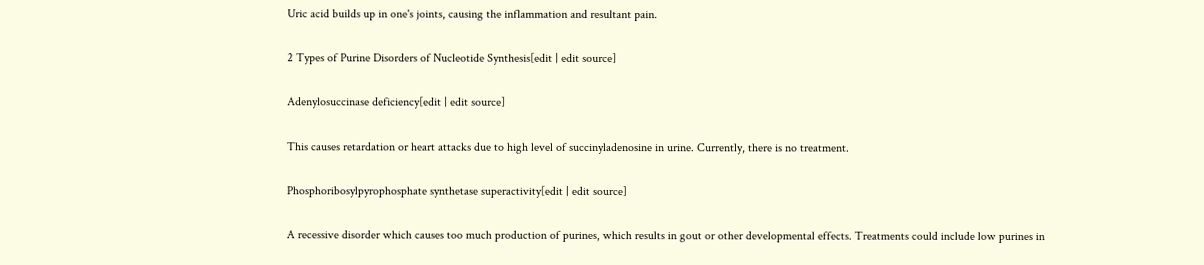Uric acid builds up in one's joints, causing the inflammation and resultant pain.

2 Types of Purine Disorders of Nucleotide Synthesis[edit | edit source]

Adenylosuccinase deficiency[edit | edit source]

This causes retardation or heart attacks due to high level of succinyladenosine in urine. Currently, there is no treatment.

Phosphoribosylpyrophosphate synthetase superactivity[edit | edit source]

A recessive disorder which causes too much production of purines, which results in gout or other developmental effects. Treatments could include low purines in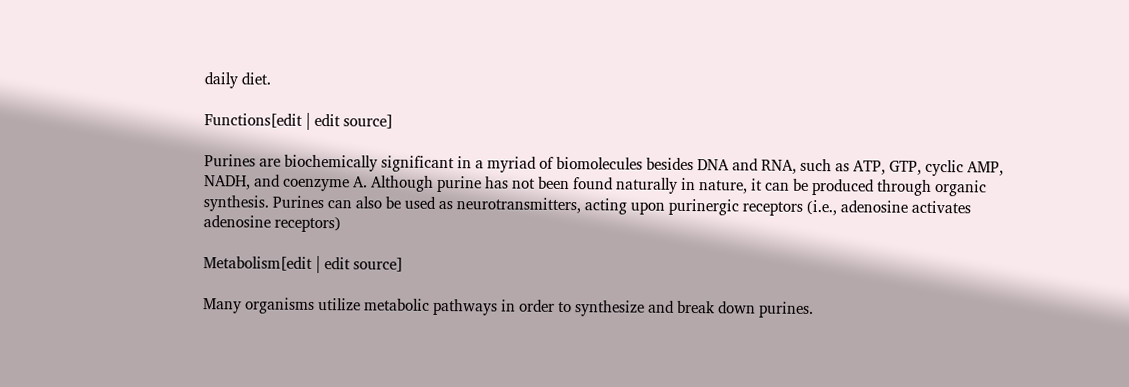daily diet.

Functions[edit | edit source]

Purines are biochemically significant in a myriad of biomolecules besides DNA and RNA, such as ATP, GTP, cyclic AMP, NADH, and coenzyme A. Although purine has not been found naturally in nature, it can be produced through organic synthesis. Purines can also be used as neurotransmitters, acting upon purinergic receptors (i.e., adenosine activates adenosine receptors)

Metabolism[edit | edit source]

Many organisms utilize metabolic pathways in order to synthesize and break down purines.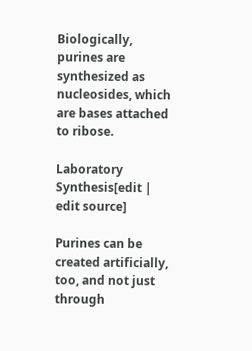Biologically, purines are synthesized as nucleosides, which are bases attached to ribose.

Laboratory Synthesis[edit | edit source]

Purines can be created artificially, too, and not just through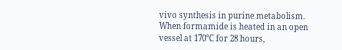vivo synthesis in purine metabolism. When formamide is heated in an open vessel at 170°C for 28 hours,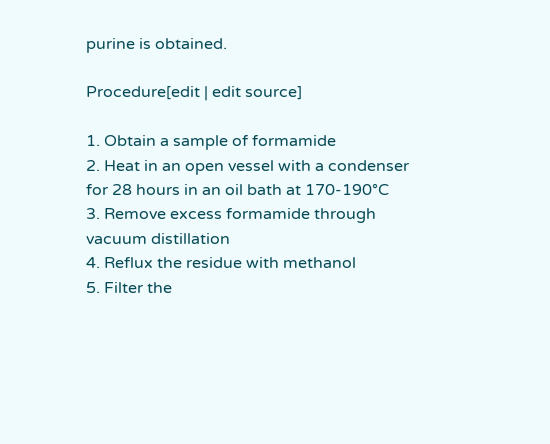purine is obtained.

Procedure[edit | edit source]

1. Obtain a sample of formamide
2. Heat in an open vessel with a condenser for 28 hours in an oil bath at 170-190°C
3. Remove excess formamide through vacuum distillation
4. Reflux the residue with methanol
5. Filter the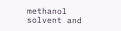methanol solvent and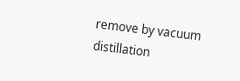remove by vacuum distillation